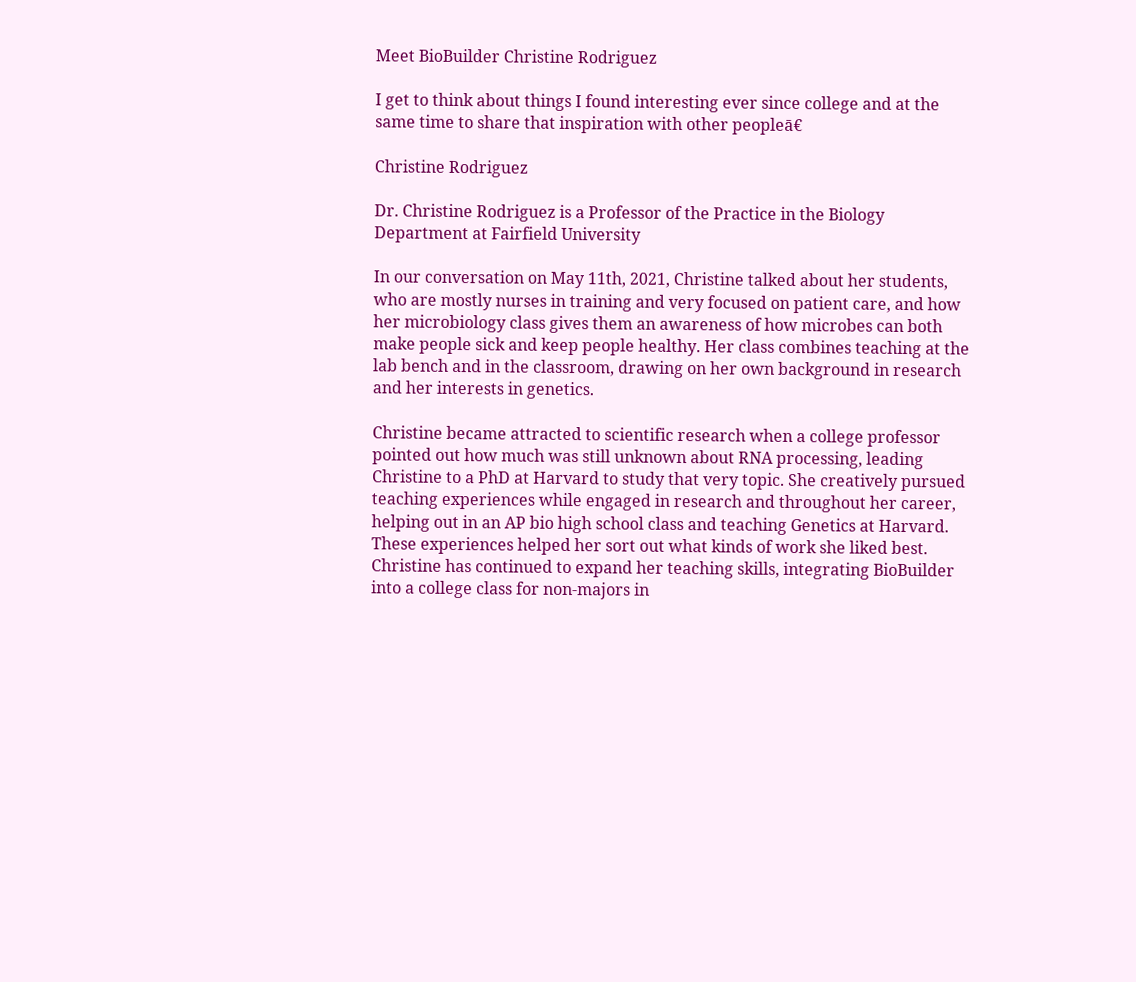Meet BioBuilder Christine Rodriguez

I get to think about things I found interesting ever since college and at the same time to share that inspiration with other peopleā€

Christine Rodriguez

Dr. Christine Rodriguez is a Professor of the Practice in the Biology Department at Fairfield University

In our conversation on May 11th, 2021, Christine talked about her students, who are mostly nurses in training and very focused on patient care, and how her microbiology class gives them an awareness of how microbes can both make people sick and keep people healthy. Her class combines teaching at the lab bench and in the classroom, drawing on her own background in research and her interests in genetics.

Christine became attracted to scientific research when a college professor pointed out how much was still unknown about RNA processing, leading Christine to a PhD at Harvard to study that very topic. She creatively pursued teaching experiences while engaged in research and throughout her career, helping out in an AP bio high school class and teaching Genetics at Harvard. These experiences helped her sort out what kinds of work she liked best. Christine has continued to expand her teaching skills, integrating BioBuilder into a college class for non-majors in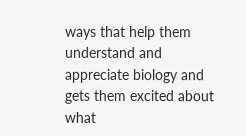ways that help them understand and appreciate biology and gets them excited about what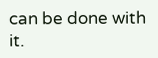can be done with it.